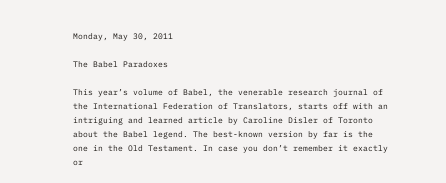Monday, May 30, 2011

The Babel Paradoxes

This year’s volume of Babel, the venerable research journal of the International Federation of Translators, starts off with an intriguing and learned article by Caroline Disler of Toronto about the Babel legend. The best-known version by far is the one in the Old Testament. In case you don’t remember it exactly or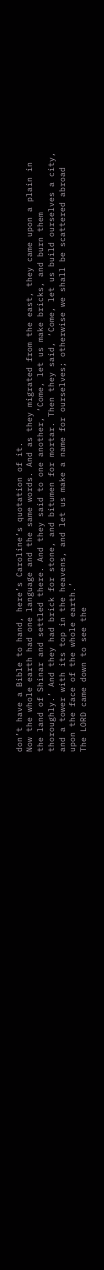don’t have a Bible to hand, here’s Caroline’s quotation of it.
Now the whole earth had one language and the same words. And as they migrated from the east, they came upon a plain in the land of Shinar and settled there. And they said to one another, ‘Come, let us make bricks, and burn them thoroughly.’ And they had brick for stone, and bitumen for mortar. Then they said, ‘Come, let us build ourselves a city, and a tower with its top in the heavens, and let us make a name for ourselves; otherwise we shall be scattered abroad upon the face of the whole earth.’
The LORD came down to see the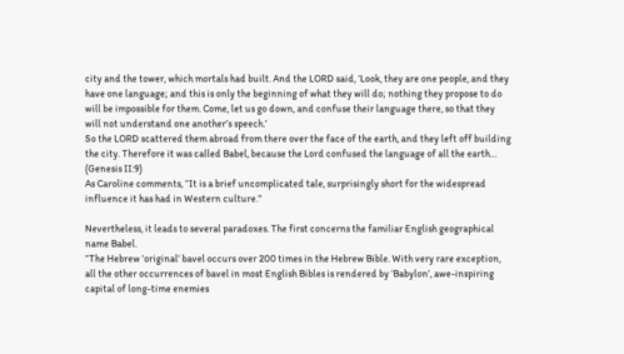city and the tower, which mortals had built. And the LORD said, ‘Look, they are one people, and they have one language; and this is only the beginning of what they will do; nothing they propose to do will be impossible for them. Come, let us go down, and confuse their language there, so that they will not understand one another’s speech.’
So the LORD scattered them abroad from there over the face of the earth, and they left off building the city. Therefore it was called Babel, because the Lord confused the language of all the earth… (Genesis II:9)
As Caroline comments, “It is a brief uncomplicated tale, surprisingly short for the widespread influence it has had in Western culture.”

Nevertheless, it leads to several paradoxes. The first concerns the familiar English geographical name Babel.
“The Hebrew ’original’ bavel occurs over 200 times in the Hebrew Bible. With very rare exception, all the other occurrences of bavel in most English Bibles is rendered by ‘Babylon’, awe-inspiring capital of long-time enemies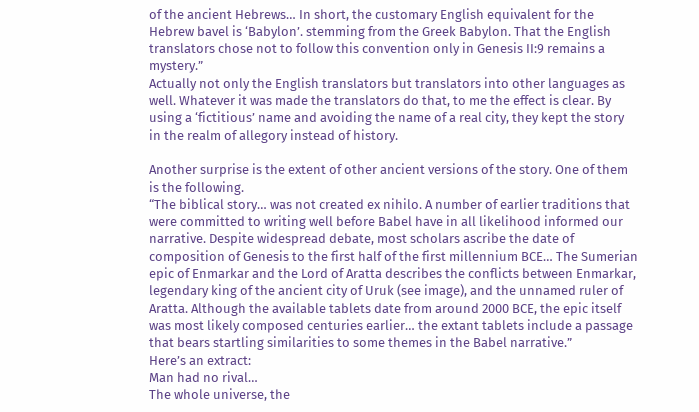of the ancient Hebrews… In short, the customary English equivalent for the Hebrew bavel is ‘Babylon’. stemming from the Greek Babylon. That the English translators chose not to follow this convention only in Genesis II:9 remains a mystery.”
Actually not only the English translators but translators into other languages as well. Whatever it was made the translators do that, to me the effect is clear. By using a ‘fictitious’ name and avoiding the name of a real city, they kept the story in the realm of allegory instead of history.

Another surprise is the extent of other ancient versions of the story. One of them is the following.
“The biblical story… was not created ex nihilo. A number of earlier traditions that were committed to writing well before Babel have in all likelihood informed our narrative. Despite widespread debate, most scholars ascribe the date of composition of Genesis to the first half of the first millennium BCE… The Sumerian epic of Enmarkar and the Lord of Aratta describes the conflicts between Enmarkar, legendary king of the ancient city of Uruk (see image), and the unnamed ruler of Aratta. Although the available tablets date from around 2000 BCE, the epic itself was most likely composed centuries earlier… the extant tablets include a passage that bears startling similarities to some themes in the Babel narrative.”
Here’s an extract:
Man had no rival…
The whole universe, the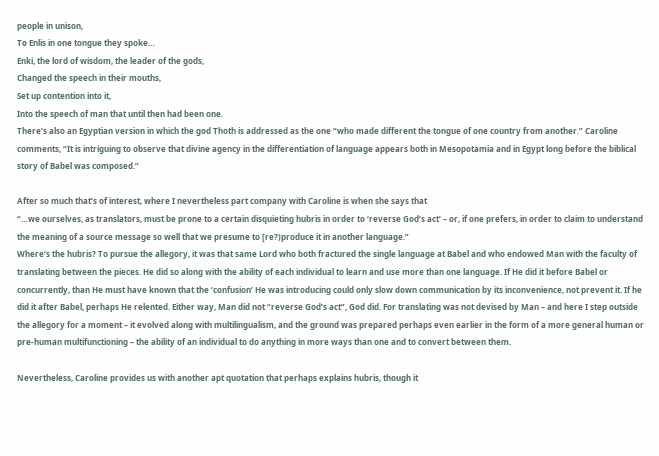people in unison,
To Enlis in one tongue they spoke…
Enki, the lord of wisdom, the leader of the gods,
Changed the speech in their mouths,
Set up contention into it,
Into the speech of man that until then had been one.
There’s also an Egyptian version in which the god Thoth is addressed as the one “who made different the tongue of one country from another.” Caroline comments, “It is intriguing to observe that divine agency in the differentiation of language appears both in Mesopotamia and in Egypt long before the biblical story of Babel was composed.”

After so much that’s of interest, where I nevertheless part company with Caroline is when she says that
“…we ourselves, as translators, must be prone to a certain disquieting hubris in order to ‘reverse God’s act’ – or, if one prefers, in order to claim to understand the meaning of a source message so well that we presume to [re?)produce it in another language.”
Where’s the hubris? To pursue the allegory, it was that same Lord who both fractured the single language at Babel and who endowed Man with the faculty of translating between the pieces. He did so along with the ability of each individual to learn and use more than one language. If He did it before Babel or concurrently, than He must have known that the ‘confusion’ He was introducing could only slow down communication by its inconvenience, not prevent it. If he did it after Babel, perhaps He relented. Either way, Man did not “reverse God’s act”, God did. For translating was not devised by Man – and here I step outside the allegory for a moment – it evolved along with multilingualism, and the ground was prepared perhaps even earlier in the form of a more general human or pre-human multifunctioning – the ability of an individual to do anything in more ways than one and to convert between them.

Nevertheless, Caroline provides us with another apt quotation that perhaps explains hubris, though it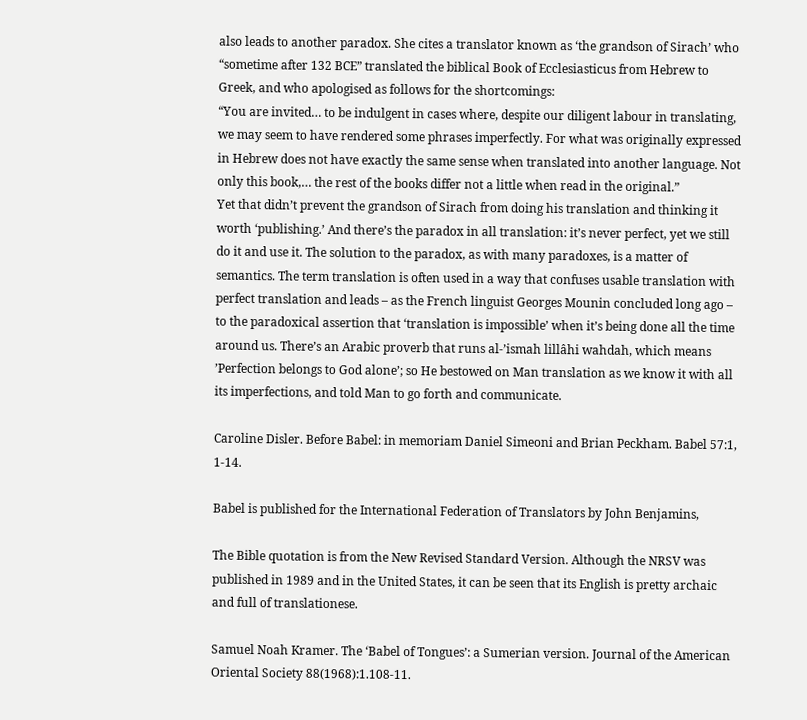also leads to another paradox. She cites a translator known as ‘the grandson of Sirach’ who “sometime after 132 BCE” translated the biblical Book of Ecclesiasticus from Hebrew to Greek, and who apologised as follows for the shortcomings:
“You are invited… to be indulgent in cases where, despite our diligent labour in translating, we may seem to have rendered some phrases imperfectly. For what was originally expressed in Hebrew does not have exactly the same sense when translated into another language. Not only this book,… the rest of the books differ not a little when read in the original.”
Yet that didn’t prevent the grandson of Sirach from doing his translation and thinking it worth ‘publishing.’ And there’s the paradox in all translation: it’s never perfect, yet we still do it and use it. The solution to the paradox, as with many paradoxes, is a matter of semantics. The term translation is often used in a way that confuses usable translation with perfect translation and leads – as the French linguist Georges Mounin concluded long ago – to the paradoxical assertion that ‘translation is impossible’ when it’s being done all the time around us. There’s an Arabic proverb that runs al-’ismah lillâhi wahdah, which means ’Perfection belongs to God alone’; so He bestowed on Man translation as we know it with all its imperfections, and told Man to go forth and communicate.

Caroline Disler. Before Babel: in memoriam Daniel Simeoni and Brian Peckham. Babel 57:1, 1-14.

Babel is published for the International Federation of Translators by John Benjamins,

The Bible quotation is from the New Revised Standard Version. Although the NRSV was published in 1989 and in the United States, it can be seen that its English is pretty archaic and full of translationese.

Samuel Noah Kramer. The ‘Babel of Tongues’: a Sumerian version. Journal of the American Oriental Society 88(1968):1.108-11.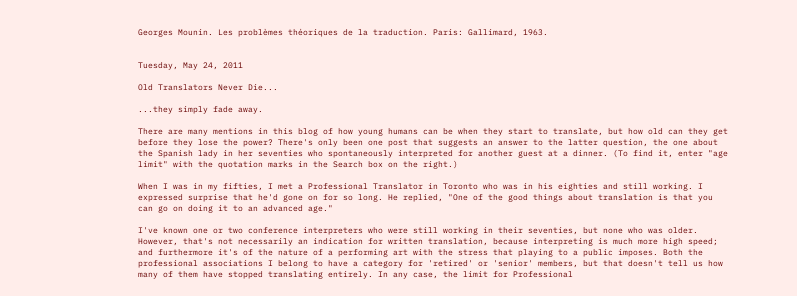Georges Mounin. Les problèmes théoriques de la traduction. Paris: Gallimard, 1963.


Tuesday, May 24, 2011

Old Translators Never Die...

...they simply fade away.

There are many mentions in this blog of how young humans can be when they start to translate, but how old can they get before they lose the power? There's only been one post that suggests an answer to the latter question, the one about the Spanish lady in her seventies who spontaneously interpreted for another guest at a dinner. (To find it, enter "age limit" with the quotation marks in the Search box on the right.)

When I was in my fifties, I met a Professional Translator in Toronto who was in his eighties and still working. I expressed surprise that he'd gone on for so long. He replied, "One of the good things about translation is that you can go on doing it to an advanced age."

I've known one or two conference interpreters who were still working in their seventies, but none who was older. However, that's not necessarily an indication for written translation, because interpreting is much more high speed; and furthermore it's of the nature of a performing art with the stress that playing to a public imposes. Both the professional associations I belong to have a category for 'retired' or 'senior' members, but that doesn't tell us how many of them have stopped translating entirely. In any case, the limit for Professional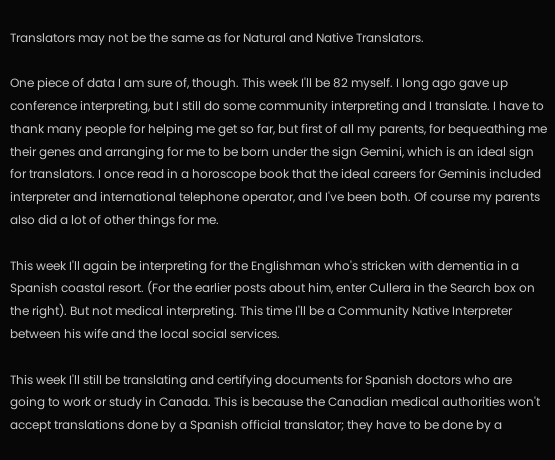Translators may not be the same as for Natural and Native Translators.

One piece of data I am sure of, though. This week I'll be 82 myself. I long ago gave up conference interpreting, but I still do some community interpreting and I translate. I have to thank many people for helping me get so far, but first of all my parents, for bequeathing me their genes and arranging for me to be born under the sign Gemini, which is an ideal sign for translators. I once read in a horoscope book that the ideal careers for Geminis included interpreter and international telephone operator, and I've been both. Of course my parents also did a lot of other things for me.

This week I'll again be interpreting for the Englishman who's stricken with dementia in a Spanish coastal resort. (For the earlier posts about him, enter Cullera in the Search box on the right). But not medical interpreting. This time I'll be a Community Native Interpreter between his wife and the local social services.

This week I'll still be translating and certifying documents for Spanish doctors who are going to work or study in Canada. This is because the Canadian medical authorities won't accept translations done by a Spanish official translator; they have to be done by a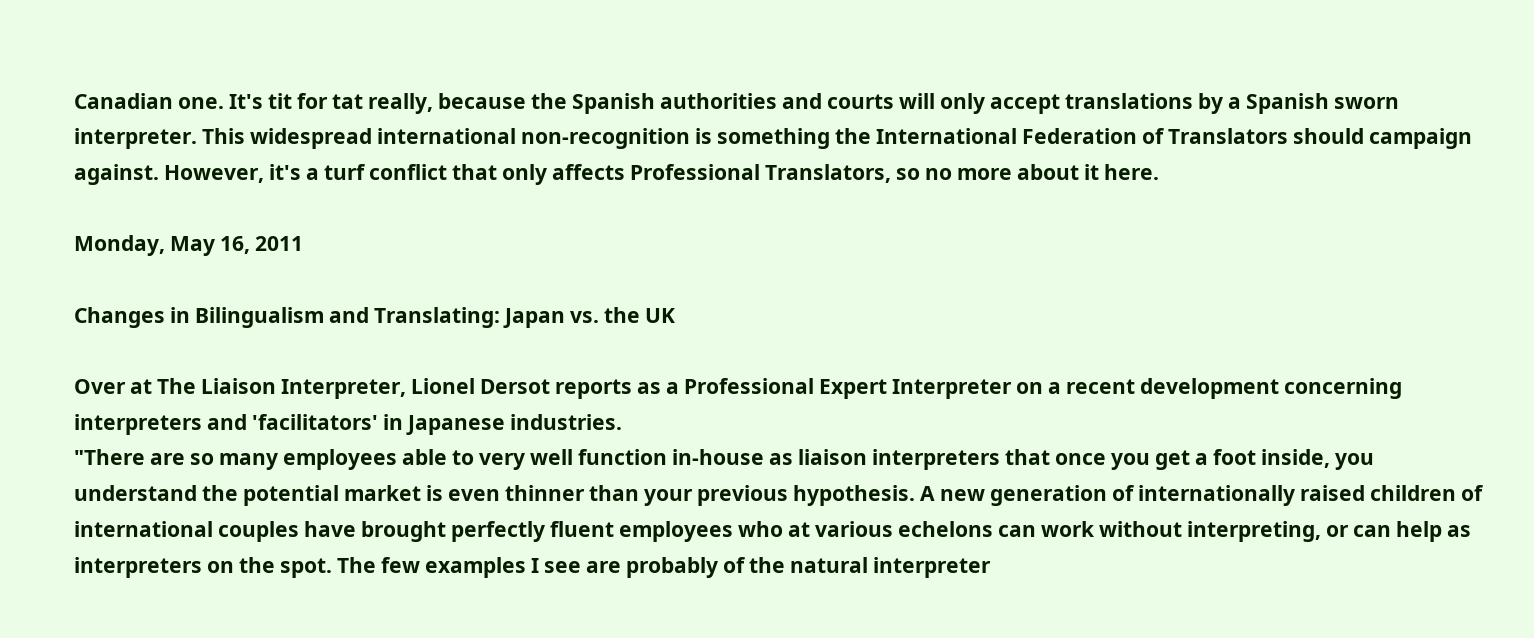Canadian one. It's tit for tat really, because the Spanish authorities and courts will only accept translations by a Spanish sworn interpreter. This widespread international non-recognition is something the International Federation of Translators should campaign against. However, it's a turf conflict that only affects Professional Translators, so no more about it here.

Monday, May 16, 2011

Changes in Bilingualism and Translating: Japan vs. the UK

Over at The Liaison Interpreter, Lionel Dersot reports as a Professional Expert Interpreter on a recent development concerning interpreters and 'facilitators' in Japanese industries.
"There are so many employees able to very well function in-house as liaison interpreters that once you get a foot inside, you understand the potential market is even thinner than your previous hypothesis. A new generation of internationally raised children of international couples have brought perfectly fluent employees who at various echelons can work without interpreting, or can help as interpreters on the spot. The few examples I see are probably of the natural interpreter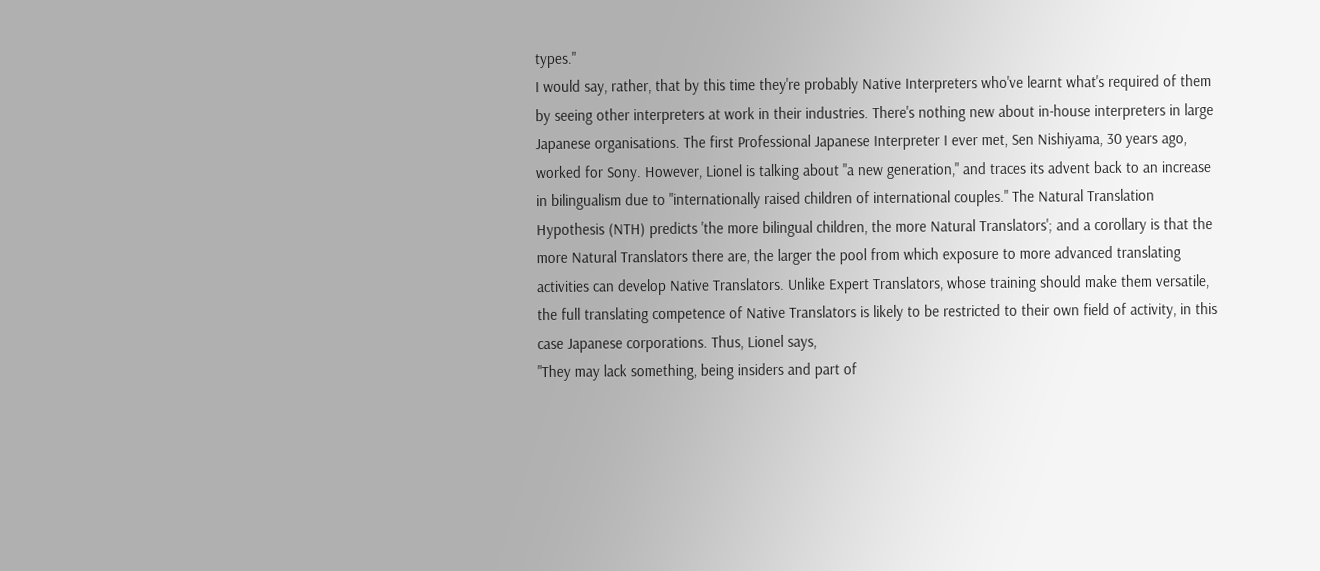types."
I would say, rather, that by this time they're probably Native Interpreters who've learnt what's required of them by seeing other interpreters at work in their industries. There's nothing new about in-house interpreters in large Japanese organisations. The first Professional Japanese Interpreter I ever met, Sen Nishiyama, 30 years ago, worked for Sony. However, Lionel is talking about "a new generation," and traces its advent back to an increase in bilingualism due to "internationally raised children of international couples." The Natural Translation Hypothesis (NTH) predicts 'the more bilingual children, the more Natural Translators'; and a corollary is that the more Natural Translators there are, the larger the pool from which exposure to more advanced translating activities can develop Native Translators. Unlike Expert Translators, whose training should make them versatile, the full translating competence of Native Translators is likely to be restricted to their own field of activity, in this case Japanese corporations. Thus, Lionel says,
"They may lack something, being insiders and part of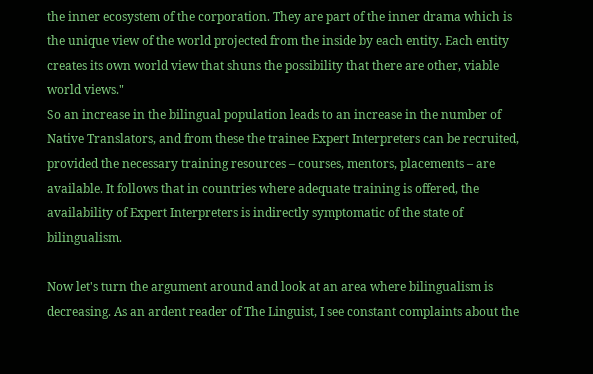the inner ecosystem of the corporation. They are part of the inner drama which is the unique view of the world projected from the inside by each entity. Each entity creates its own world view that shuns the possibility that there are other, viable world views."
So an increase in the bilingual population leads to an increase in the number of Native Translators, and from these the trainee Expert Interpreters can be recruited, provided the necessary training resources – courses, mentors, placements – are available. It follows that in countries where adequate training is offered, the availability of Expert Interpreters is indirectly symptomatic of the state of bilingualism.

Now let's turn the argument around and look at an area where bilingualism is decreasing. As an ardent reader of The Linguist, I see constant complaints about the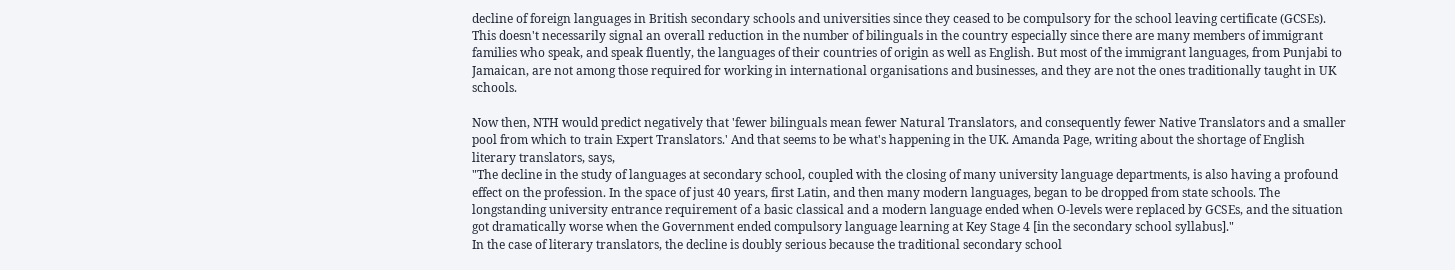decline of foreign languages in British secondary schools and universities since they ceased to be compulsory for the school leaving certificate (GCSEs). This doesn't necessarily signal an overall reduction in the number of bilinguals in the country especially since there are many members of immigrant families who speak, and speak fluently, the languages of their countries of origin as well as English. But most of the immigrant languages, from Punjabi to Jamaican, are not among those required for working in international organisations and businesses, and they are not the ones traditionally taught in UK schools.

Now then, NTH would predict negatively that 'fewer bilinguals mean fewer Natural Translators, and consequently fewer Native Translators and a smaller pool from which to train Expert Translators.' And that seems to be what's happening in the UK. Amanda Page, writing about the shortage of English literary translators, says,
"The decline in the study of languages at secondary school, coupled with the closing of many university language departments, is also having a profound effect on the profession. In the space of just 40 years, first Latin, and then many modern languages, began to be dropped from state schools. The longstanding university entrance requirement of a basic classical and a modern language ended when O-levels were replaced by GCSEs, and the situation got dramatically worse when the Government ended compulsory language learning at Key Stage 4 [in the secondary school syllabus]."
In the case of literary translators, the decline is doubly serious because the traditional secondary school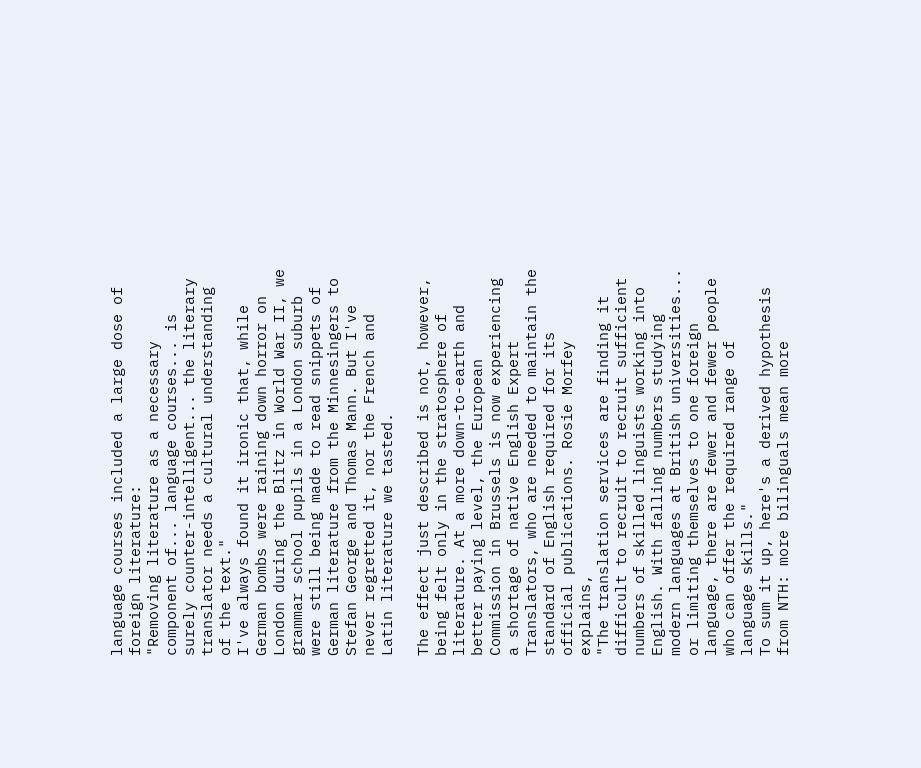language courses included a large dose of foreign literature:
"Removing literature as a necessary component of... language courses... is surely counter-intelligent... the literary translator needs a cultural understanding of the text."
I've always found it ironic that, while German bombs were raining down horror on London during the Blitz in World War II, we grammar school pupils in a London suburb were still being made to read snippets of German literature from the Minnesingers to Stefan George and Thomas Mann. But I've never regretted it, nor the French and Latin literature we tasted.

The effect just described is not, however, being felt only in the stratosphere of literature. At a more down-to-earth and better paying level, the European Commission in Brussels is now experiencing a shortage of native English Expert Translators, who are needed to maintain the standard of English required for its official publications. Rosie Morfey explains,
"The translation services are finding it difficult to recruit to recruit sufficient numbers of skilled linguists working into English. With falling numbers studying modern languages at British universities... or limiting themselves to one foreign language, there are fewer and fewer people who can offer the required range of language skills."
To sum it up, here's a derived hypothesis from NTH: more bilinguals mean more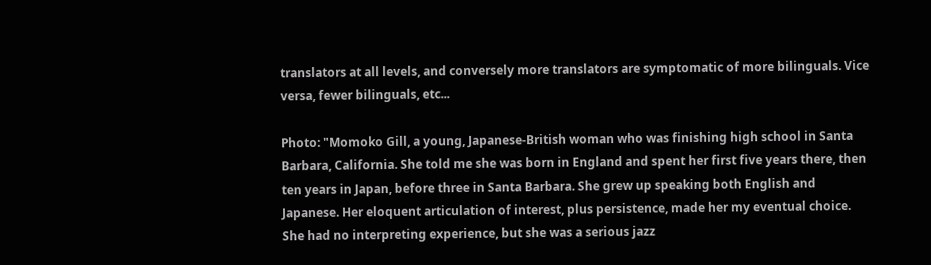translators at all levels, and conversely more translators are symptomatic of more bilinguals. Vice versa, fewer bilinguals, etc...

Photo: "Momoko Gill, a young, Japanese-British woman who was finishing high school in Santa Barbara, California. She told me she was born in England and spent her first five years there, then ten years in Japan, before three in Santa Barbara. She grew up speaking both English and Japanese. Her eloquent articulation of interest, plus persistence, made her my eventual choice. She had no interpreting experience, but she was a serious jazz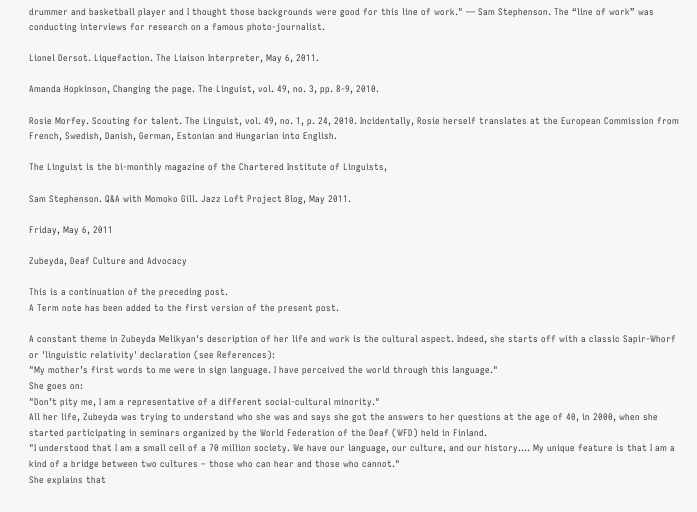drummer and basketball player and I thought those backgrounds were good for this line of work." — Sam Stephenson. The “line of work” was conducting interviews for research on a famous photo-journalist.

Lionel Dersot. Liquefaction. The Liaison Interpreter, May 6, 2011.

Amanda Hopkinson, Changing the page. The Linguist, vol. 49, no. 3, pp. 8-9, 2010.

Rosie Morfey. Scouting for talent. The Linguist, vol. 49, no. 1, p. 24, 2010. Incidentally, Rosie herself translates at the European Commission from French, Swedish, Danish, German, Estonian and Hungarian into English.

The Linguist is the bi-monthly magazine of the Chartered Institute of Linguists,

Sam Stephenson. Q&A with Momoko Gill. Jazz Loft Project Blog, May 2011.

Friday, May 6, 2011

Zubeyda, Deaf Culture and Advocacy

This is a continuation of the preceding post.
A Term note has been added to the first version of the present post.

A constant theme in Zubeyda Melikyan's description of her life and work is the cultural aspect. Indeed, she starts off with a classic Sapir-Whorf or 'linguistic relativity' declaration (see References):
"My mother’s first words to me were in sign language. I have perceived the world through this language."
She goes on:
"Don’t pity me, I am a representative of a different social-cultural minority."
All her life, Zubeyda was trying to understand who she was and says she got the answers to her questions at the age of 40, in 2000, when she started participating in seminars organized by the World Federation of the Deaf (WFD) held in Finland.
"I understood that I am a small cell of a 70 million society. We have our language, our culture, and our history.... My unique feature is that I am a kind of a bridge between two cultures – those who can hear and those who cannot."
She explains that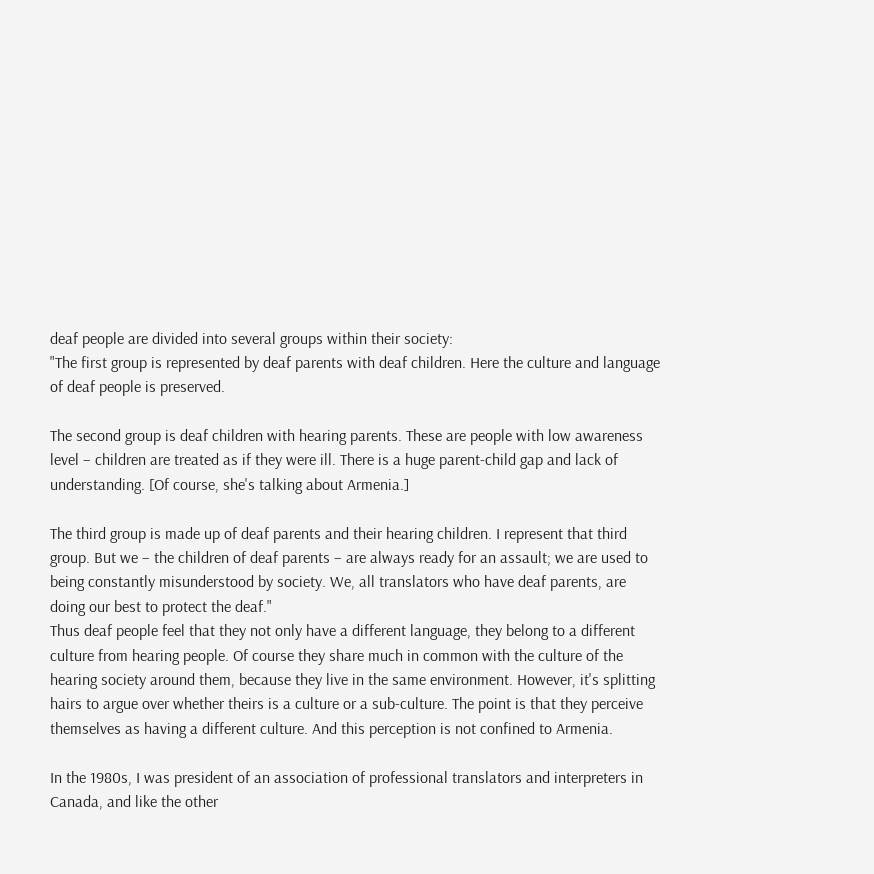deaf people are divided into several groups within their society:
"The first group is represented by deaf parents with deaf children. Here the culture and language of deaf people is preserved.

The second group is deaf children with hearing parents. These are people with low awareness level – children are treated as if they were ill. There is a huge parent-child gap and lack of understanding. [Of course, she's talking about Armenia.]

The third group is made up of deaf parents and their hearing children. I represent that third group. But we – the children of deaf parents – are always ready for an assault; we are used to being constantly misunderstood by society. We, all translators who have deaf parents, are doing our best to protect the deaf."
Thus deaf people feel that they not only have a different language, they belong to a different culture from hearing people. Of course they share much in common with the culture of the hearing society around them, because they live in the same environment. However, it's splitting hairs to argue over whether theirs is a culture or a sub-culture. The point is that they perceive themselves as having a different culture. And this perception is not confined to Armenia.

In the 1980s, I was president of an association of professional translators and interpreters in Canada, and like the other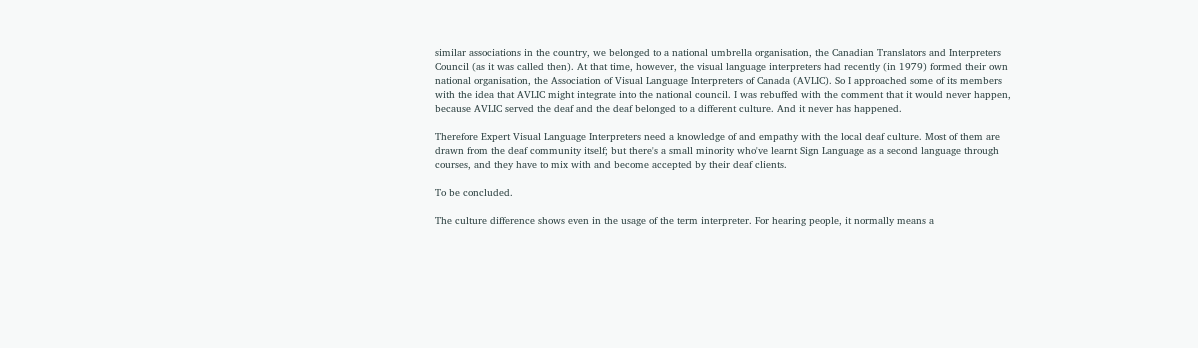similar associations in the country, we belonged to a national umbrella organisation, the Canadian Translators and Interpreters Council (as it was called then). At that time, however, the visual language interpreters had recently (in 1979) formed their own national organisation, the Association of Visual Language Interpreters of Canada (AVLIC). So I approached some of its members with the idea that AVLIC might integrate into the national council. I was rebuffed with the comment that it would never happen, because AVLIC served the deaf and the deaf belonged to a different culture. And it never has happened.

Therefore Expert Visual Language Interpreters need a knowledge of and empathy with the local deaf culture. Most of them are drawn from the deaf community itself; but there's a small minority who've learnt Sign Language as a second language through courses, and they have to mix with and become accepted by their deaf clients.

To be concluded.

The culture difference shows even in the usage of the term interpreter. For hearing people, it normally means a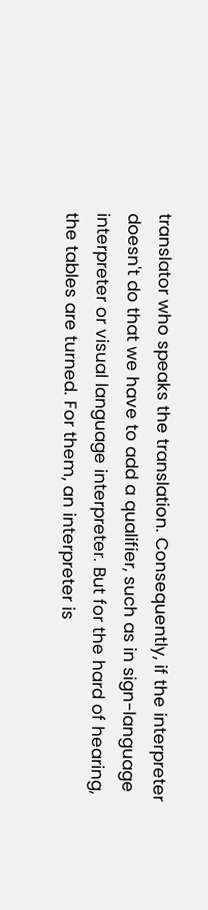translator who speaks the translation. Consequently, if the interpreter doesn't do that we have to add a qualifier, such as in sign-language interpreter or visual language interpreter. But for the hard of hearing, the tables are turned. For them, an interpreter is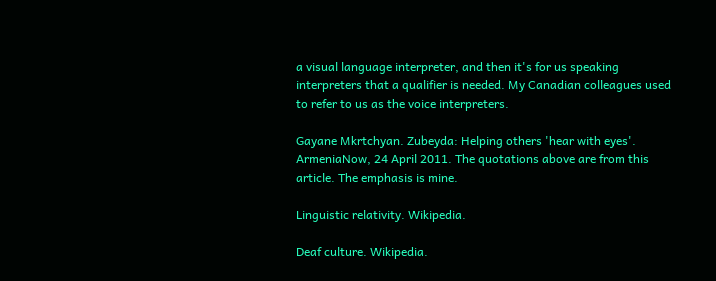a visual language interpreter, and then it's for us speaking interpreters that a qualifier is needed. My Canadian colleagues used to refer to us as the voice interpreters.

Gayane Mkrtchyan. Zubeyda: Helping others 'hear with eyes'. ArmeniaNow, 24 April 2011. The quotations above are from this article. The emphasis is mine.

Linguistic relativity. Wikipedia.

Deaf culture. Wikipedia.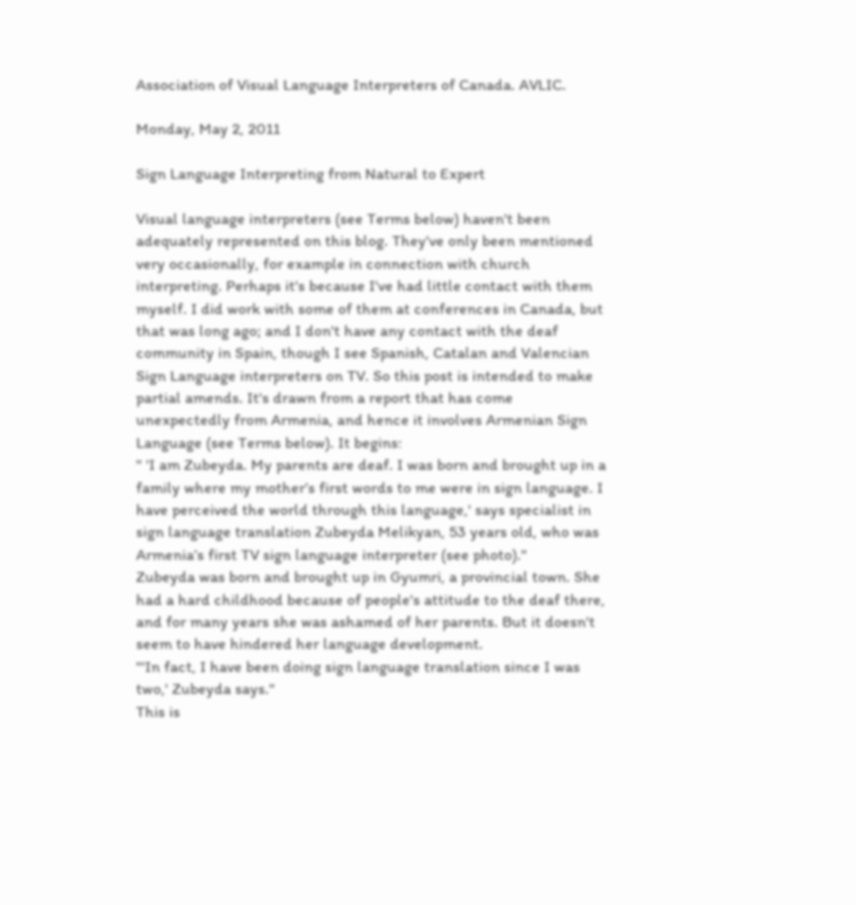Association of Visual Language Interpreters of Canada. AVLIC.

Monday, May 2, 2011

Sign Language Interpreting from Natural to Expert

Visual language interpreters (see Terms below) haven't been adequately represented on this blog. They've only been mentioned very occasionally, for example in connection with church interpreting. Perhaps it's because I've had little contact with them myself. I did work with some of them at conferences in Canada, but that was long ago; and I don't have any contact with the deaf community in Spain, though I see Spanish, Catalan and Valencian Sign Language interpreters on TV. So this post is intended to make partial amends. It's drawn from a report that has come unexpectedly from Armenia, and hence it involves Armenian Sign Language (see Terms below). It begins:
" 'I am Zubeyda. My parents are deaf. I was born and brought up in a family where my mother’s first words to me were in sign language. I have perceived the world through this language,' says specialist in sign language translation Zubeyda Melikyan, 53 years old, who was Armenia’s first TV sign language interpreter (see photo)."
Zubeyda was born and brought up in Gyumri, a provincial town. She had a hard childhood because of people's attitude to the deaf there, and for many years she was ashamed of her parents. But it doesn't seem to have hindered her language development.
"'In fact, I have been doing sign language translation since I was two,' Zubeyda says."
This is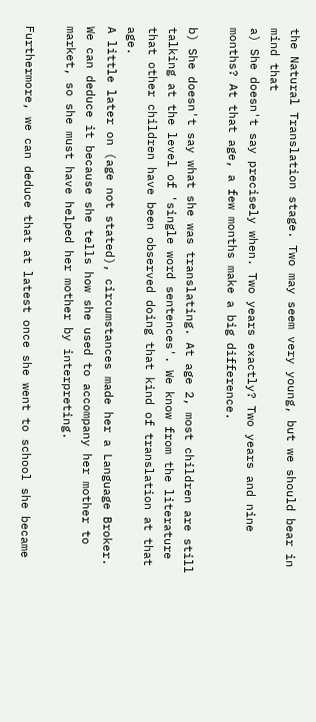the Natural Translation stage. Two may seem very young, but we should bear in mind that
a) She doesn't say precisely when. Two years exactly? Two years and nine months? At that age, a few months make a big difference.

b) She doesn't say what she was translating. At age 2, most children are still talking at the level of 'single word sentences'. We know from the literature that other children have been observed doing that kind of translation at that age.
A little later on (age not stated), circumstances made her a Language Broker. We can deduce it because she tells how she used to accompany her mother to market, so she must have helped her mother by interpreting.

Furthermore, we can deduce that at latest once she went to school she became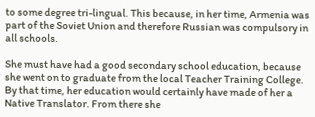to some degree tri-lingual. This because, in her time, Armenia was part of the Soviet Union and therefore Russian was compulsory in all schools.

She must have had a good secondary school education, because she went on to graduate from the local Teacher Training College. By that time, her education would certainly have made of her a Native Translator. From there she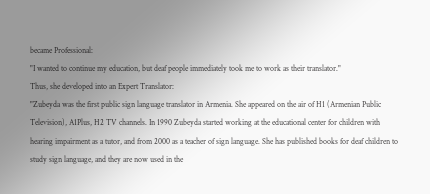became Professional:
"I wanted to continue my education, but deaf people immediately took me to work as their translator."
Thus, she developed into an Expert Translator:
"Zubeyda was the first public sign language translator in Armenia. She appeared on the air of H1 (Armenian Public Television), A1Plus, H2 TV channels. In 1990 Zubeyda started working at the educational center for children with hearing impairment as a tutor, and from 2000 as a teacher of sign language. She has published books for deaf children to study sign language, and they are now used in the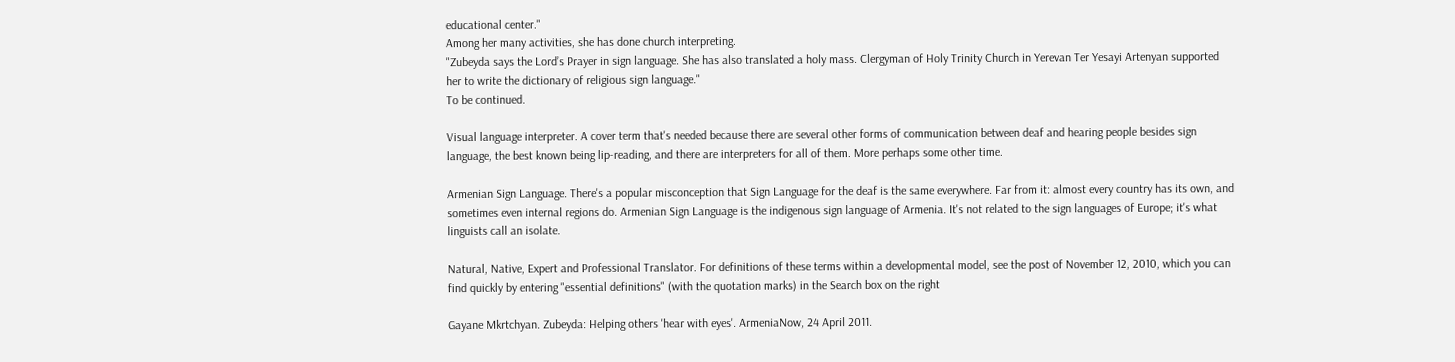educational center."
Among her many activities, she has done church interpreting.
"Zubeyda says the Lord’s Prayer in sign language. She has also translated a holy mass. Clergyman of Holy Trinity Church in Yerevan Ter Yesayi Artenyan supported her to write the dictionary of religious sign language."
To be continued.

Visual language interpreter. A cover term that's needed because there are several other forms of communication between deaf and hearing people besides sign language, the best known being lip-reading, and there are interpreters for all of them. More perhaps some other time.

Armenian Sign Language. There's a popular misconception that Sign Language for the deaf is the same everywhere. Far from it: almost every country has its own, and sometimes even internal regions do. Armenian Sign Language is the indigenous sign language of Armenia. It's not related to the sign languages of Europe; it's what linguists call an isolate.

Natural, Native, Expert and Professional Translator. For definitions of these terms within a developmental model, see the post of November 12, 2010, which you can find quickly by entering "essential definitions" (with the quotation marks) in the Search box on the right

Gayane Mkrtchyan. Zubeyda: Helping others 'hear with eyes'. ArmeniaNow, 24 April 2011.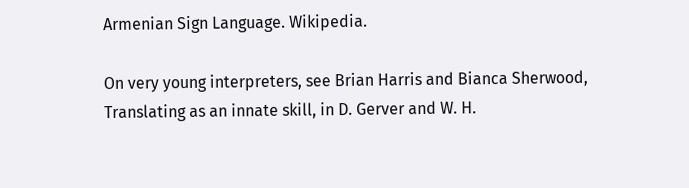Armenian Sign Language. Wikipedia.

On very young interpreters, see Brian Harris and Bianca Sherwood, Translating as an innate skill, in D. Gerver and W. H.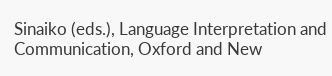Sinaiko (eds.), Language Interpretation and Communication, Oxford and New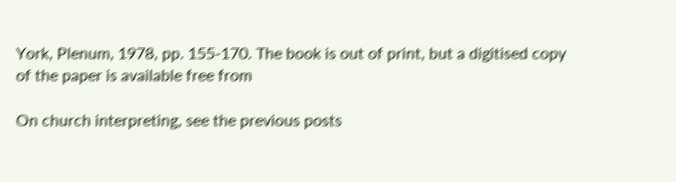York, Plenum, 1978, pp. 155-170. The book is out of print, but a digitised copy of the paper is available free from

On church interpreting, see the previous posts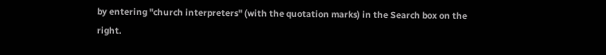by entering "church interpreters" (with the quotation marks) in the Search box on the right.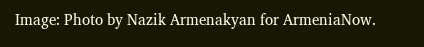Image: Photo by Nazik Armenakyan for ArmeniaNow.